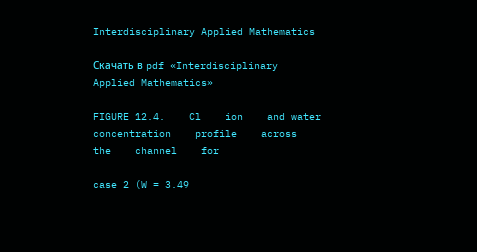Interdisciplinary Applied Mathematics

Скачать в pdf «Interdisciplinary Applied Mathematics»

FIGURE 12.4.    Cl    ion    and water    concentration    profile    across    the    channel    for

case 2 (W = 3.49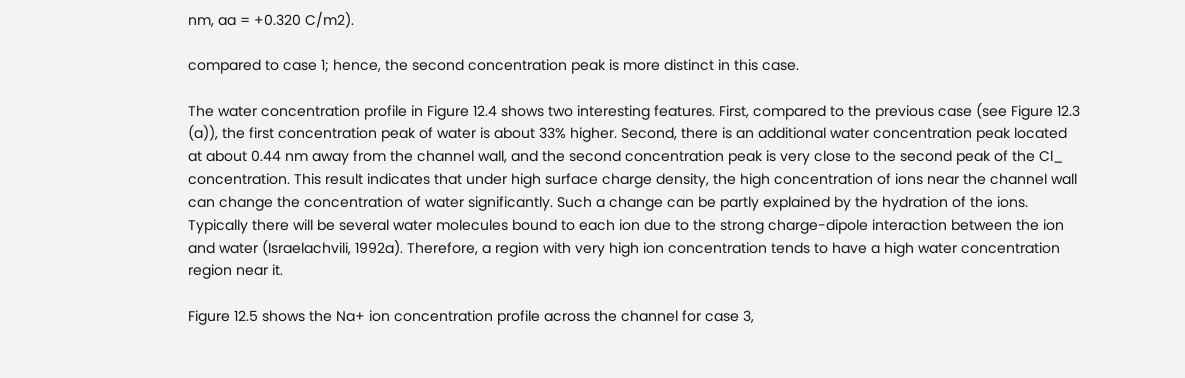nm, aa = +0.320 C/m2).

compared to case 1; hence, the second concentration peak is more distinct in this case.

The water concentration profile in Figure 12.4 shows two interesting features. First, compared to the previous case (see Figure 12.3 (a)), the first concentration peak of water is about 33% higher. Second, there is an additional water concentration peak located at about 0.44 nm away from the channel wall, and the second concentration peak is very close to the second peak of the Cl_ concentration. This result indicates that under high surface charge density, the high concentration of ions near the channel wall can change the concentration of water significantly. Such a change can be partly explained by the hydration of the ions. Typically there will be several water molecules bound to each ion due to the strong charge-dipole interaction between the ion and water (Israelachvili, 1992a). Therefore, a region with very high ion concentration tends to have a high water concentration region near it.

Figure 12.5 shows the Na+ ion concentration profile across the channel for case 3,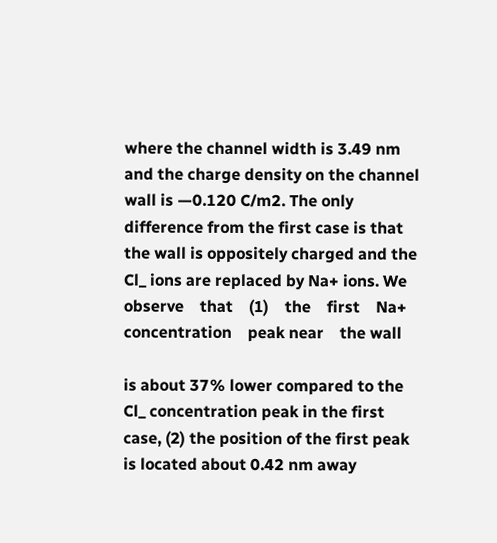where the channel width is 3.49 nm and the charge density on the channel wall is —0.120 C/m2. The only difference from the first case is that the wall is oppositely charged and the Cl_ ions are replaced by Na+ ions. We    observe    that    (1)    the    first    Na+    concentration    peak near    the wall

is about 37% lower compared to the Cl_ concentration peak in the first case, (2) the position of the first peak is located about 0.42 nm away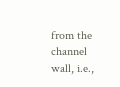from the channel wall, i.e.,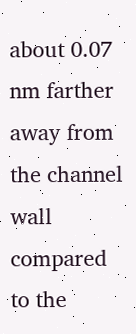about 0.07 nm farther away from the channel wall compared to the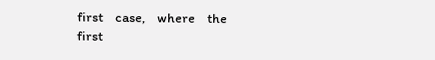first    case,    where    the    first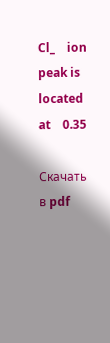Cl_    ion    peak is located    at    0.35

Скачать в pdf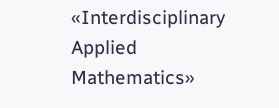«Interdisciplinary Applied Mathematics»